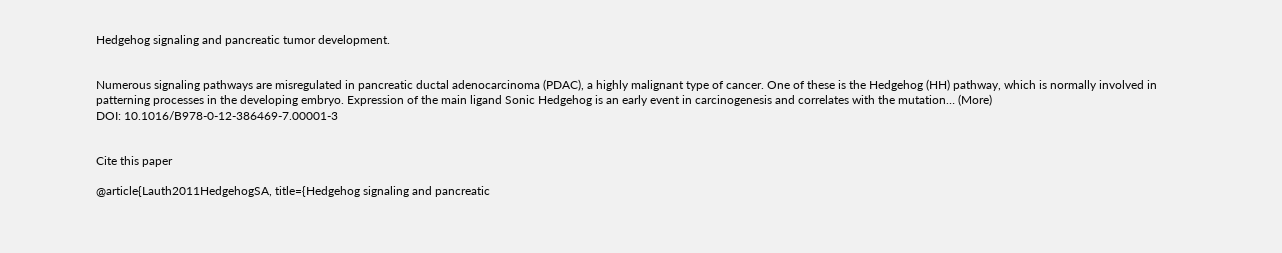Hedgehog signaling and pancreatic tumor development.


Numerous signaling pathways are misregulated in pancreatic ductal adenocarcinoma (PDAC), a highly malignant type of cancer. One of these is the Hedgehog (HH) pathway, which is normally involved in patterning processes in the developing embryo. Expression of the main ligand Sonic Hedgehog is an early event in carcinogenesis and correlates with the mutation… (More)
DOI: 10.1016/B978-0-12-386469-7.00001-3


Cite this paper

@article{Lauth2011HedgehogSA, title={Hedgehog signaling and pancreatic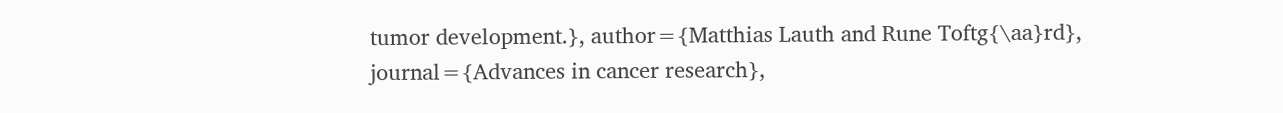tumor development.}, author={Matthias Lauth and Rune Toftg{\aa}rd}, journal={Advances in cancer research},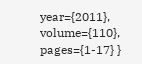year={2011}, volume={110}, pages={1-17} }